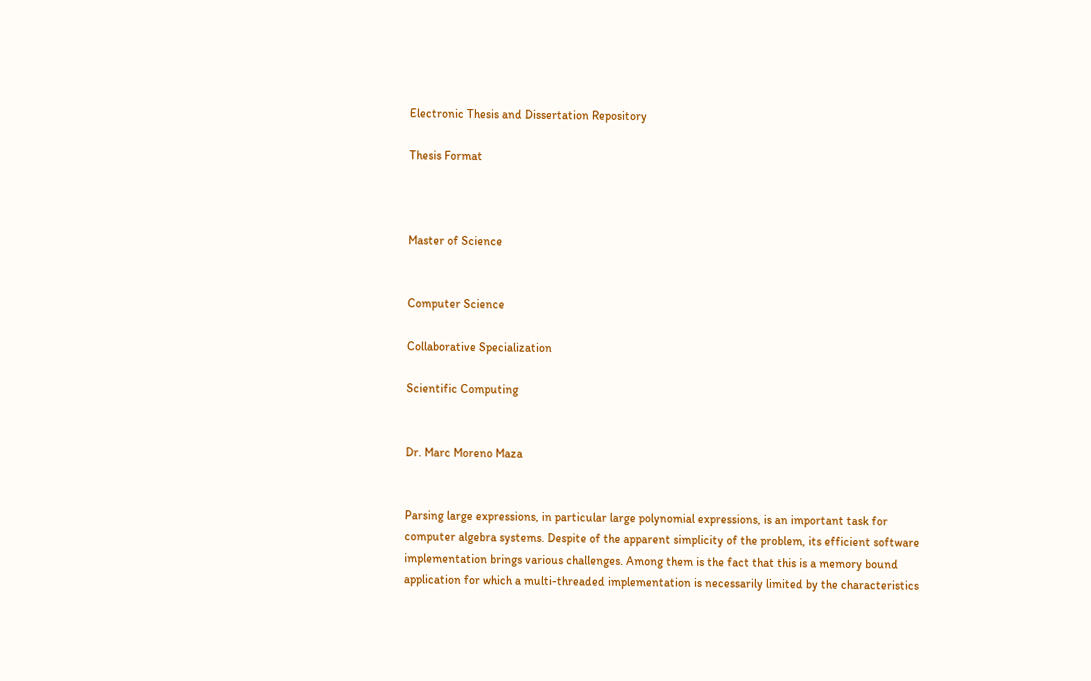Electronic Thesis and Dissertation Repository

Thesis Format



Master of Science


Computer Science

Collaborative Specialization

Scientific Computing


Dr. Marc Moreno Maza


Parsing large expressions, in particular large polynomial expressions, is an important task for computer algebra systems. Despite of the apparent simplicity of the problem, its efficient software implementation brings various challenges. Among them is the fact that this is a memory bound application for which a multi-threaded implementation is necessarily limited by the characteristics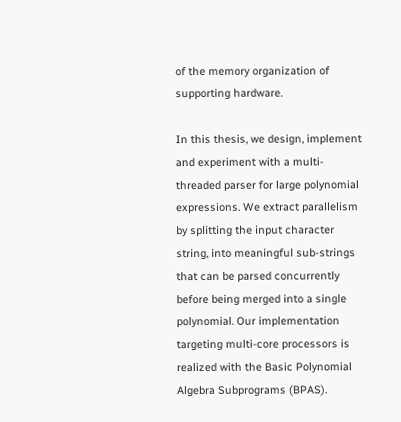of the memory organization of supporting hardware.

In this thesis, we design, implement and experiment with a multi-threaded parser for large polynomial expressions. We extract parallelism by splitting the input character string, into meaningful sub-strings that can be parsed concurrently before being merged into a single polynomial. Our implementation targeting multi-core processors is realized with the Basic Polynomial Algebra Subprograms (BPAS).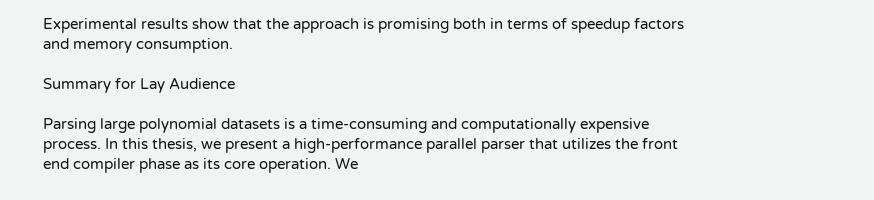Experimental results show that the approach is promising both in terms of speedup factors and memory consumption.

Summary for Lay Audience

Parsing large polynomial datasets is a time-consuming and computationally expensive process. In this thesis, we present a high-performance parallel parser that utilizes the front end compiler phase as its core operation. We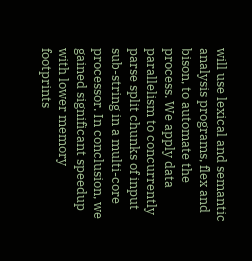will use lexical and semantic analysis programs, flex and bison, to automate the process. We apply data parallelism to concurrently parse split chunks of input sub-string in a multi-core processor. In conclusion, we gained significant speedup with lower memory footprints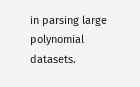in parsing large polynomial datasets.